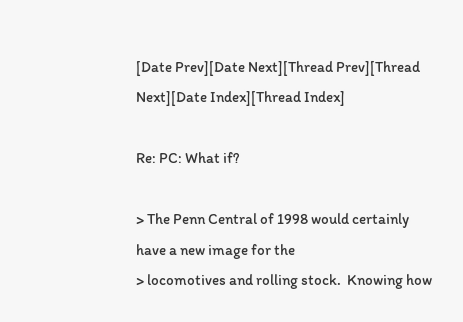[Date Prev][Date Next][Thread Prev][Thread Next][Date Index][Thread Index]

Re: PC: What if?

> The Penn Central of 1998 would certainly have a new image for the
> locomotives and rolling stock.  Knowing how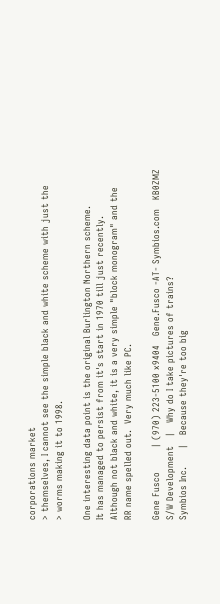corporations market
> themselves, I cannot see the simple black and white scheme with just the
> worms making it to 1998.

One interesting data point is the original Burlington Northern scheme.
It has managed to persist from it's start in 1970 till just recently.
Although not black and white, it is a very simple "block monogram" and the
RR name spelled out.  Very much like PC.

Gene Fusco        | (970) 223-5100 x9404   Gene.Fusco -AT- Symbios.com   KB0ZMZ
S/W Development   |   Why do I take pictures of trains?
Symbios Inc.      |   Because they're too big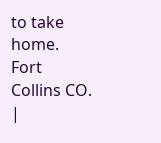to take home.
Fort Collins CO.  |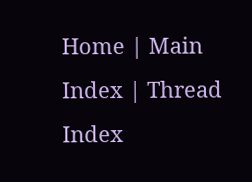Home | Main Index | Thread Index